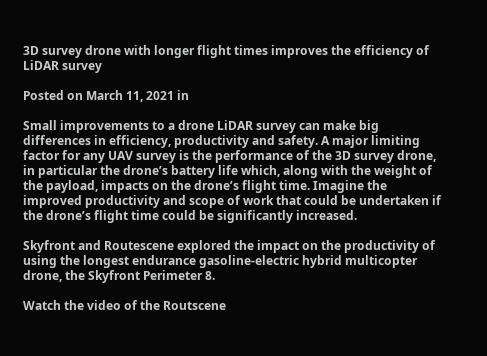3D survey drone with longer flight times improves the efficiency of LiDAR survey

Posted on March 11, 2021 in

Small improvements to a drone LiDAR survey can make big differences in efficiency, productivity and safety. A major limiting factor for any UAV survey is the performance of the 3D survey drone, in particular the drone’s battery life which, along with the weight of the payload, impacts on the drone’s flight time. Imagine the improved productivity and scope of work that could be undertaken if the drone’s flight time could be significantly increased.

Skyfront and Routescene explored the impact on the productivity of using the longest endurance gasoline-electric hybrid multicopter drone, the Skyfront Perimeter 8.

Watch the video of the Routscene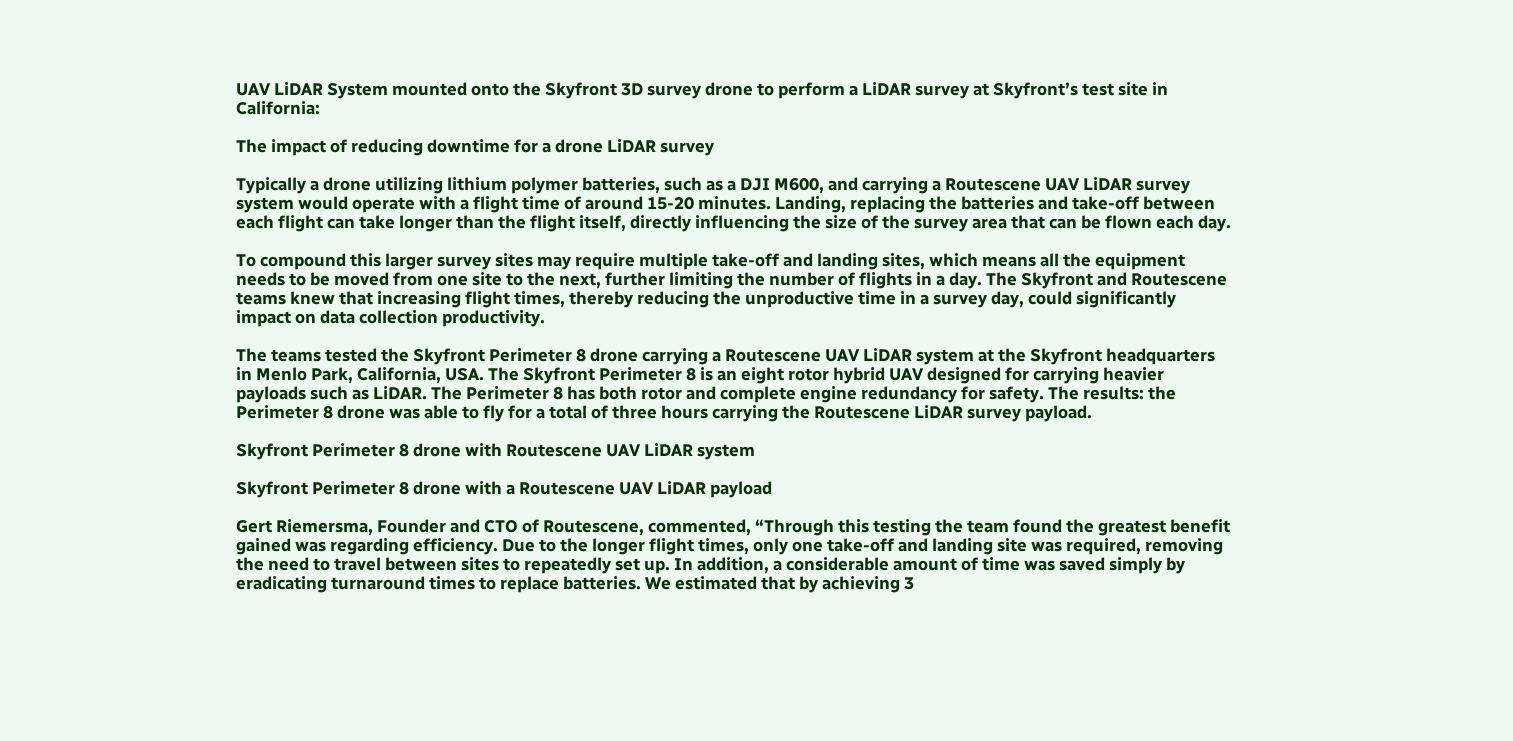UAV LiDAR System mounted onto the Skyfront 3D survey drone to perform a LiDAR survey at Skyfront’s test site in California:

The impact of reducing downtime for a drone LiDAR survey

Typically a drone utilizing lithium polymer batteries, such as a DJI M600, and carrying a Routescene UAV LiDAR survey system would operate with a flight time of around 15-20 minutes. Landing, replacing the batteries and take-off between each flight can take longer than the flight itself, directly influencing the size of the survey area that can be flown each day.

To compound this larger survey sites may require multiple take-off and landing sites, which means all the equipment needs to be moved from one site to the next, further limiting the number of flights in a day. The Skyfront and Routescene teams knew that increasing flight times, thereby reducing the unproductive time in a survey day, could significantly impact on data collection productivity.

The teams tested the Skyfront Perimeter 8 drone carrying a Routescene UAV LiDAR system at the Skyfront headquarters in Menlo Park, California, USA. The Skyfront Perimeter 8 is an eight rotor hybrid UAV designed for carrying heavier payloads such as LiDAR. The Perimeter 8 has both rotor and complete engine redundancy for safety. The results: the Perimeter 8 drone was able to fly for a total of three hours carrying the Routescene LiDAR survey payload.

Skyfront Perimeter 8 drone with Routescene UAV LiDAR system

Skyfront Perimeter 8 drone with a Routescene UAV LiDAR payload

Gert Riemersma, Founder and CTO of Routescene, commented, “Through this testing the team found the greatest benefit gained was regarding efficiency. Due to the longer flight times, only one take-off and landing site was required, removing the need to travel between sites to repeatedly set up. In addition, a considerable amount of time was saved simply by eradicating turnaround times to replace batteries. We estimated that by achieving 3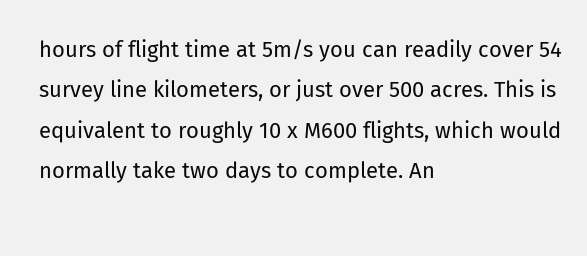hours of flight time at 5m/s you can readily cover 54 survey line kilometers, or just over 500 acres. This is equivalent to roughly 10 x M600 flights, which would normally take two days to complete. An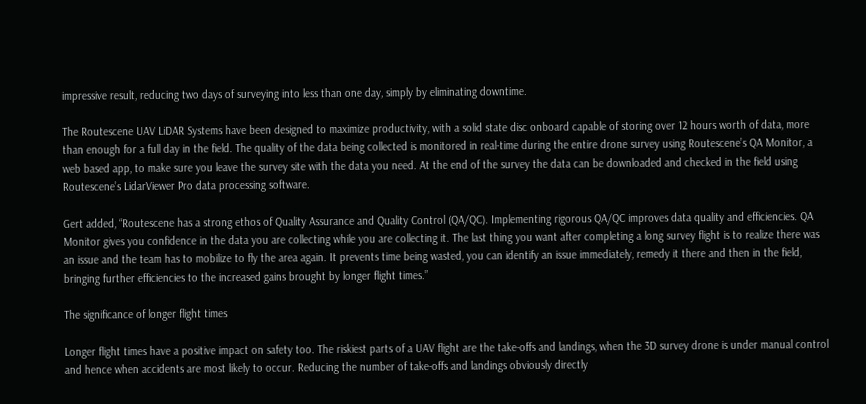impressive result, reducing two days of surveying into less than one day, simply by eliminating downtime.

The Routescene UAV LiDAR Systems have been designed to maximize productivity, with a solid state disc onboard capable of storing over 12 hours worth of data, more than enough for a full day in the field. The quality of the data being collected is monitored in real-time during the entire drone survey using Routescene’s QA Monitor, a web based app, to make sure you leave the survey site with the data you need. At the end of the survey the data can be downloaded and checked in the field using Routescene’s LidarViewer Pro data processing software.

Gert added, “Routescene has a strong ethos of Quality Assurance and Quality Control (QA/QC). Implementing rigorous QA/QC improves data quality and efficiencies. QA Monitor gives you confidence in the data you are collecting while you are collecting it. The last thing you want after completing a long survey flight is to realize there was an issue and the team has to mobilize to fly the area again. It prevents time being wasted, you can identify an issue immediately, remedy it there and then in the field, bringing further efficiencies to the increased gains brought by longer flight times.”

The significance of longer flight times

Longer flight times have a positive impact on safety too. The riskiest parts of a UAV flight are the take-offs and landings, when the 3D survey drone is under manual control and hence when accidents are most likely to occur. Reducing the number of take-offs and landings obviously directly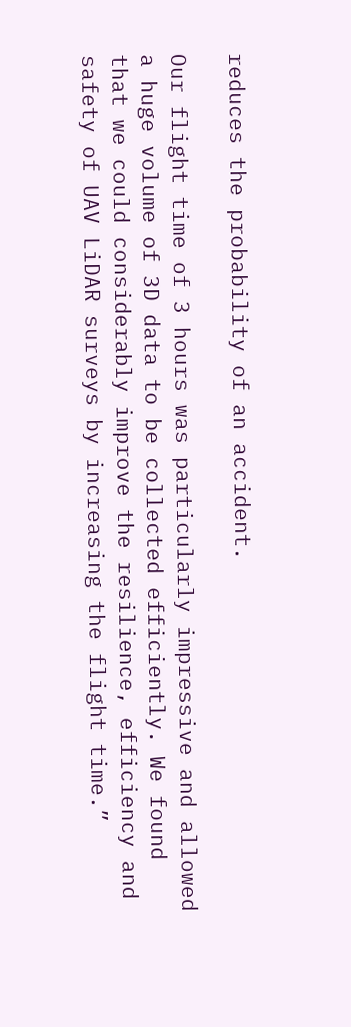reduces the probability of an accident.

Our flight time of 3 hours was particularly impressive and allowed a huge volume of 3D data to be collected efficiently. We found that we could considerably improve the resilience, efficiency and safety of UAV LiDAR surveys by increasing the flight time.”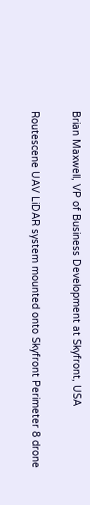Brian Maxwell, VP of Business Development at Skyfront, USA

Routescene UAV LiDAR system mounted onto Skyfront Perimeter 8 drone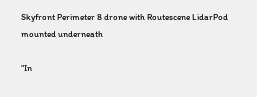Skyfront Perimeter 8 drone with Routescene LidarPod mounted underneath

“In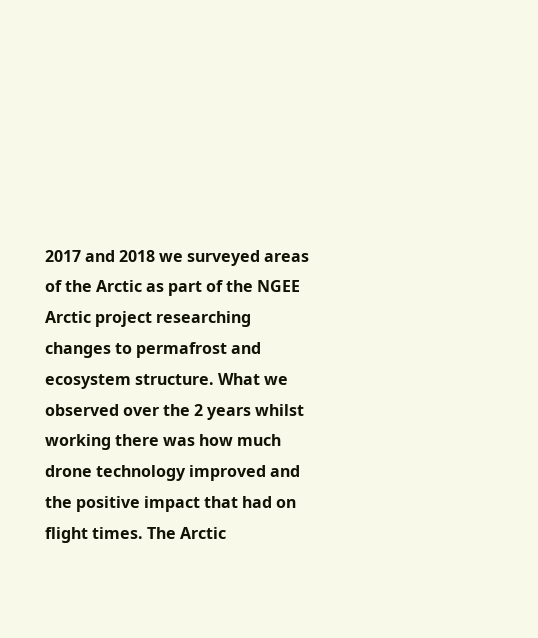2017 and 2018 we surveyed areas of the Arctic as part of the NGEE Arctic project researching changes to permafrost and ecosystem structure. What we observed over the 2 years whilst working there was how much drone technology improved and the positive impact that had on flight times. The Arctic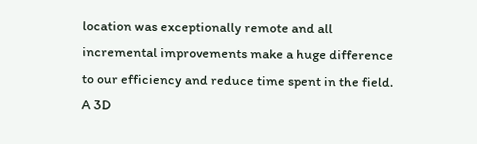location was exceptionally remote and all incremental improvements make a huge difference to our efficiency and reduce time spent in the field. A 3D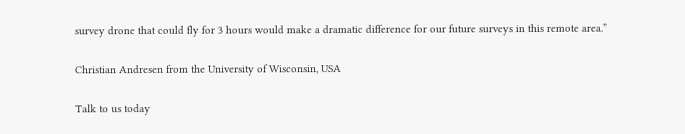survey drone that could fly for 3 hours would make a dramatic difference for our future surveys in this remote area.”

Christian Andresen from the University of Wisconsin, USA

Talk to us today